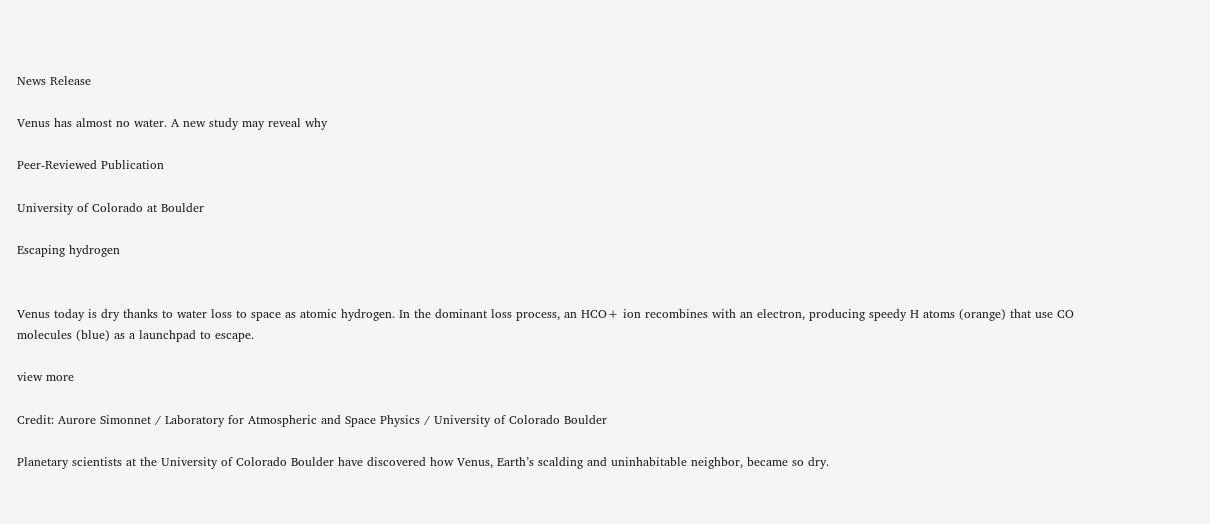News Release

Venus has almost no water. A new study may reveal why

Peer-Reviewed Publication

University of Colorado at Boulder

Escaping hydrogen


Venus today is dry thanks to water loss to space as atomic hydrogen. In the dominant loss process, an HCO+ ion recombines with an electron, producing speedy H atoms (orange) that use CO molecules (blue) as a launchpad to escape.

view more

Credit: Aurore Simonnet / Laboratory for Atmospheric and Space Physics / University of Colorado Boulder

Planetary scientists at the University of Colorado Boulder have discovered how Venus, Earth’s scalding and uninhabitable neighbor, became so dry.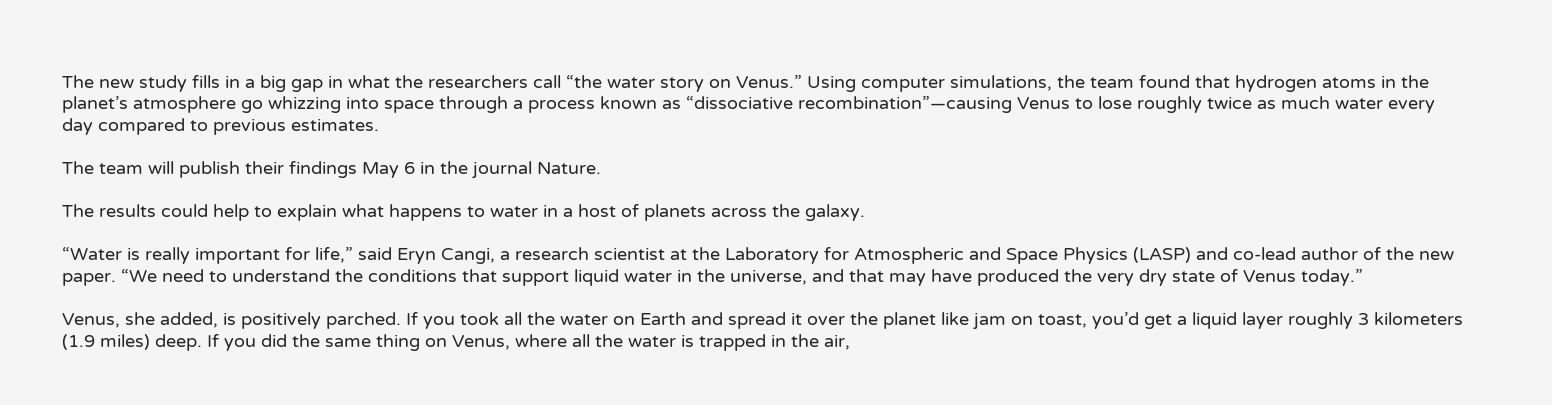The new study fills in a big gap in what the researchers call “the water story on Venus.” Using computer simulations, the team found that hydrogen atoms in the planet’s atmosphere go whizzing into space through a process known as “dissociative recombination”—causing Venus to lose roughly twice as much water every day compared to previous estimates.

The team will publish their findings May 6 in the journal Nature.

The results could help to explain what happens to water in a host of planets across the galaxy.

“Water is really important for life,” said Eryn Cangi, a research scientist at the Laboratory for Atmospheric and Space Physics (LASP) and co-lead author of the new paper. “We need to understand the conditions that support liquid water in the universe, and that may have produced the very dry state of Venus today.”

Venus, she added, is positively parched. If you took all the water on Earth and spread it over the planet like jam on toast, you’d get a liquid layer roughly 3 kilometers (1.9 miles) deep. If you did the same thing on Venus, where all the water is trapped in the air,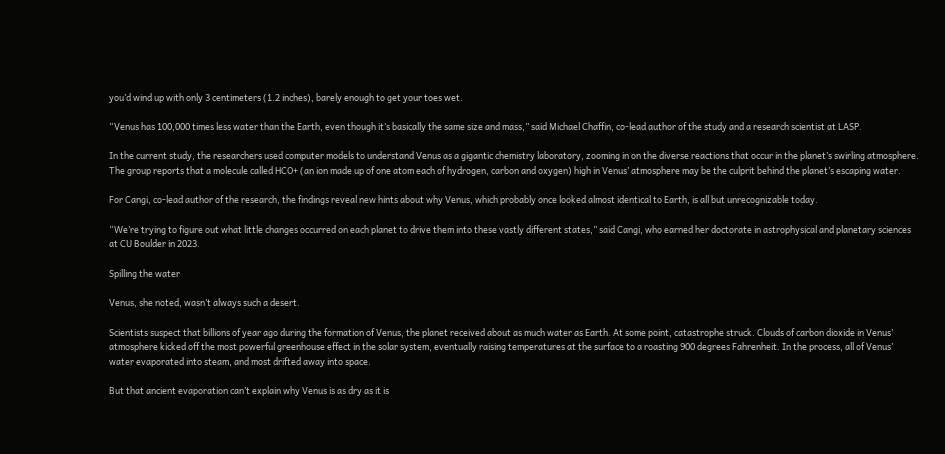you’d wind up with only 3 centimeters (1.2 inches), barely enough to get your toes wet.

“Venus has 100,000 times less water than the Earth, even though it’s basically the same size and mass,” said Michael Chaffin, co-lead author of the study and a research scientist at LASP.

In the current study, the researchers used computer models to understand Venus as a gigantic chemistry laboratory, zooming in on the diverse reactions that occur in the planet’s swirling atmosphere. The group reports that a molecule called HCO+ (an ion made up of one atom each of hydrogen, carbon and oxygen) high in Venus’ atmosphere may be the culprit behind the planet’s escaping water.

For Cangi, co-lead author of the research, the findings reveal new hints about why Venus, which probably once looked almost identical to Earth, is all but unrecognizable today.

“We’re trying to figure out what little changes occurred on each planet to drive them into these vastly different states,” said Cangi, who earned her doctorate in astrophysical and planetary sciences at CU Boulder in 2023.

Spilling the water

Venus, she noted, wasn’t always such a desert.

Scientists suspect that billions of year ago during the formation of Venus, the planet received about as much water as Earth. At some point, catastrophe struck. Clouds of carbon dioxide in Venus’ atmosphere kicked off the most powerful greenhouse effect in the solar system, eventually raising temperatures at the surface to a roasting 900 degrees Fahrenheit. In the process, all of Venus’ water evaporated into steam, and most drifted away into space.

But that ancient evaporation can’t explain why Venus is as dry as it is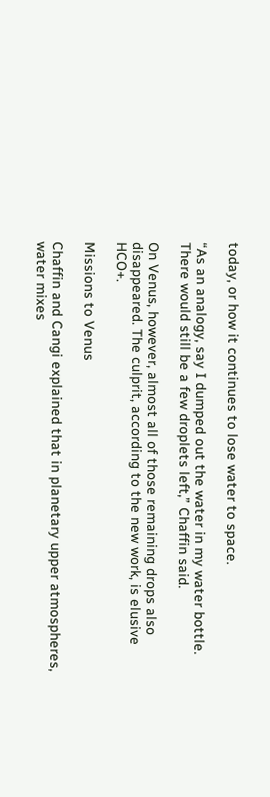today, or how it continues to lose water to space.

“As an analogy, say I dumped out the water in my water bottle. There would still be a few droplets left,” Chaffin said.

On Venus, however, almost all of those remaining drops also disappeared. The culprit, according to the new work, is elusive HCO+.

Missions to Venus

Chaffin and Cangi explained that in planetary upper atmospheres, water mixes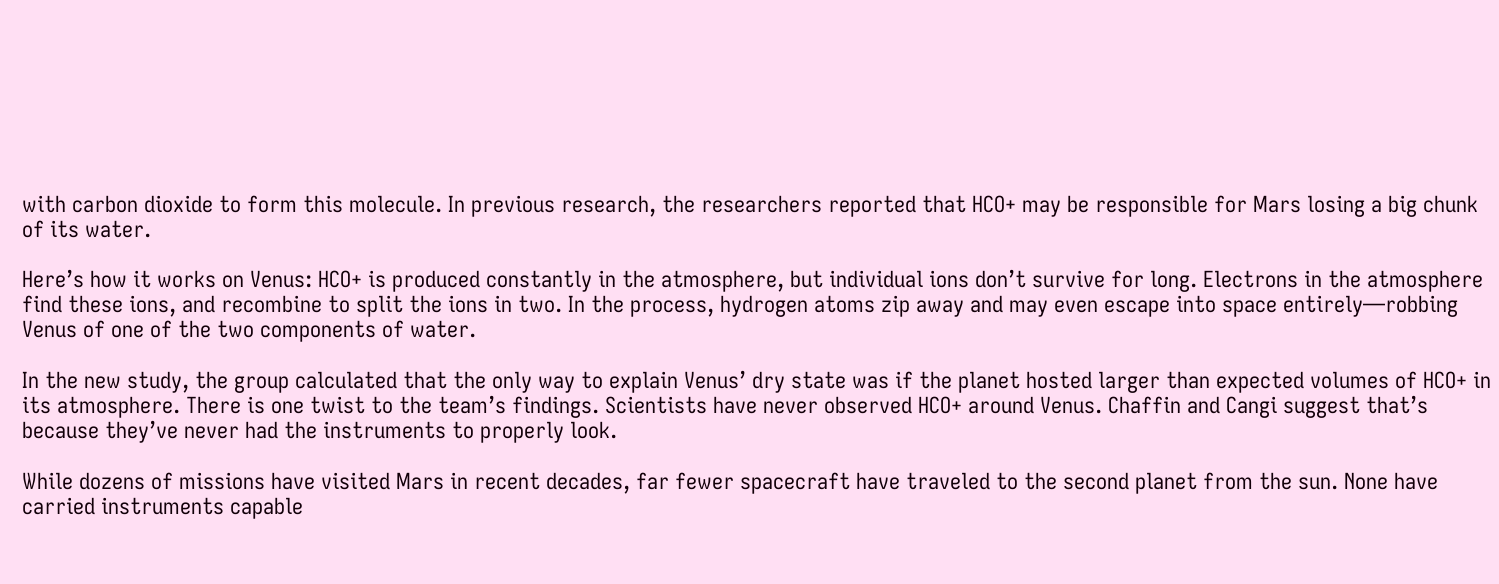with carbon dioxide to form this molecule. In previous research, the researchers reported that HCO+ may be responsible for Mars losing a big chunk of its water.

Here’s how it works on Venus: HCO+ is produced constantly in the atmosphere, but individual ions don’t survive for long. Electrons in the atmosphere find these ions, and recombine to split the ions in two. In the process, hydrogen atoms zip away and may even escape into space entirely—robbing Venus of one of the two components of water.

In the new study, the group calculated that the only way to explain Venus’ dry state was if the planet hosted larger than expected volumes of HCO+ in its atmosphere. There is one twist to the team’s findings. Scientists have never observed HCO+ around Venus. Chaffin and Cangi suggest that’s because they’ve never had the instruments to properly look.

While dozens of missions have visited Mars in recent decades, far fewer spacecraft have traveled to the second planet from the sun. None have carried instruments capable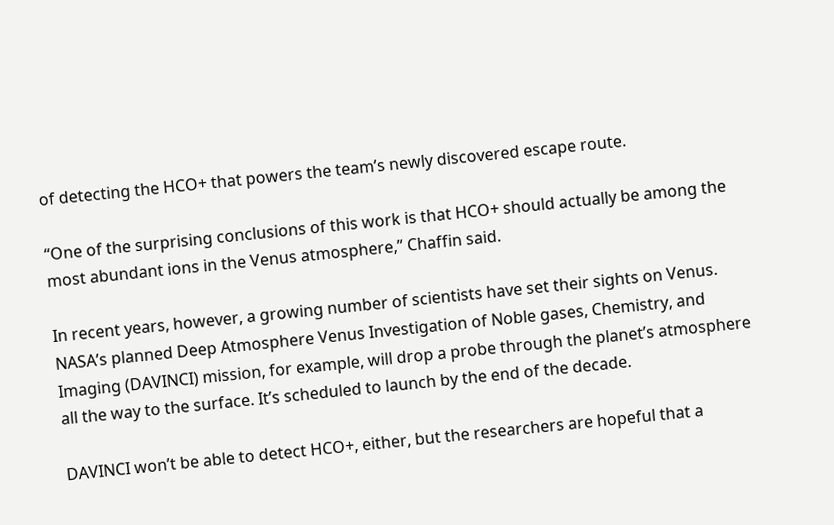of detecting the HCO+ that powers the team’s newly discovered escape route.

“One of the surprising conclusions of this work is that HCO+ should actually be among the most abundant ions in the Venus atmosphere,” Chaffin said.

In recent years, however, a growing number of scientists have set their sights on Venus. NASA’s planned Deep Atmosphere Venus Investigation of Noble gases, Chemistry, and Imaging (DAVINCI) mission, for example, will drop a probe through the planet’s atmosphere all the way to the surface. It’s scheduled to launch by the end of the decade.

DAVINCI won’t be able to detect HCO+, either, but the researchers are hopeful that a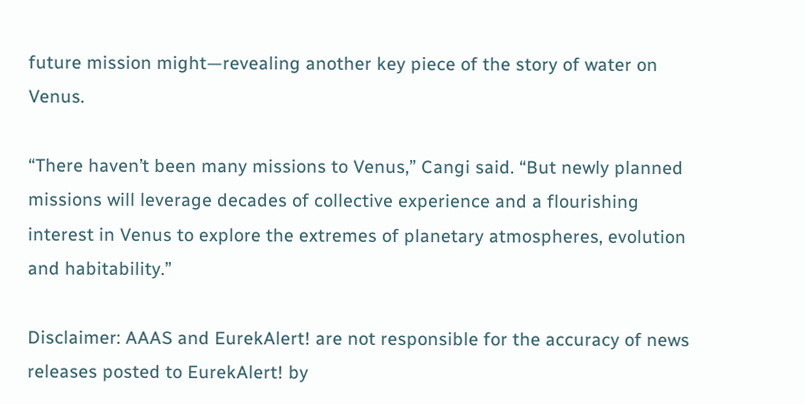future mission might—revealing another key piece of the story of water on Venus.

“There haven’t been many missions to Venus,” Cangi said. “But newly planned missions will leverage decades of collective experience and a flourishing interest in Venus to explore the extremes of planetary atmospheres, evolution and habitability.”

Disclaimer: AAAS and EurekAlert! are not responsible for the accuracy of news releases posted to EurekAlert! by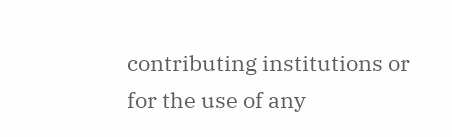contributing institutions or for the use of any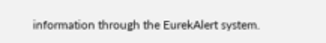information through the EurekAlert system.